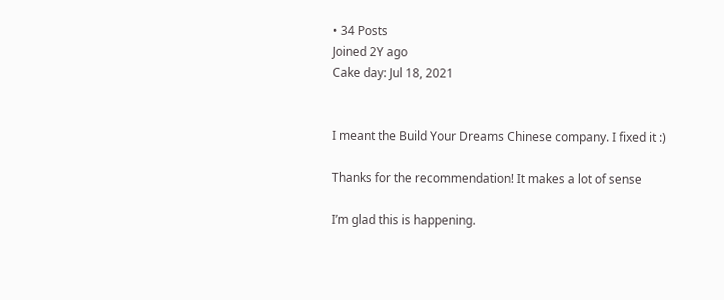• 34 Posts
Joined 2Y ago
Cake day: Jul 18, 2021


I meant the Build Your Dreams Chinese company. I fixed it :)

Thanks for the recommendation! It makes a lot of sense

I’m glad this is happening.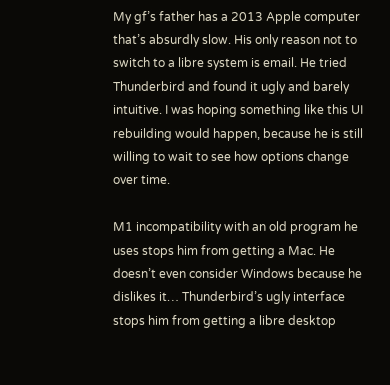My gf’s father has a 2013 Apple computer that’s absurdly slow. His only reason not to switch to a libre system is email. He tried Thunderbird and found it ugly and barely intuitive. I was hoping something like this UI rebuilding would happen, because he is still willing to wait to see how options change over time.

M1 incompatibility with an old program he uses stops him from getting a Mac. He doesn’t even consider Windows because he dislikes it… Thunderbird’s ugly interface stops him from getting a libre desktop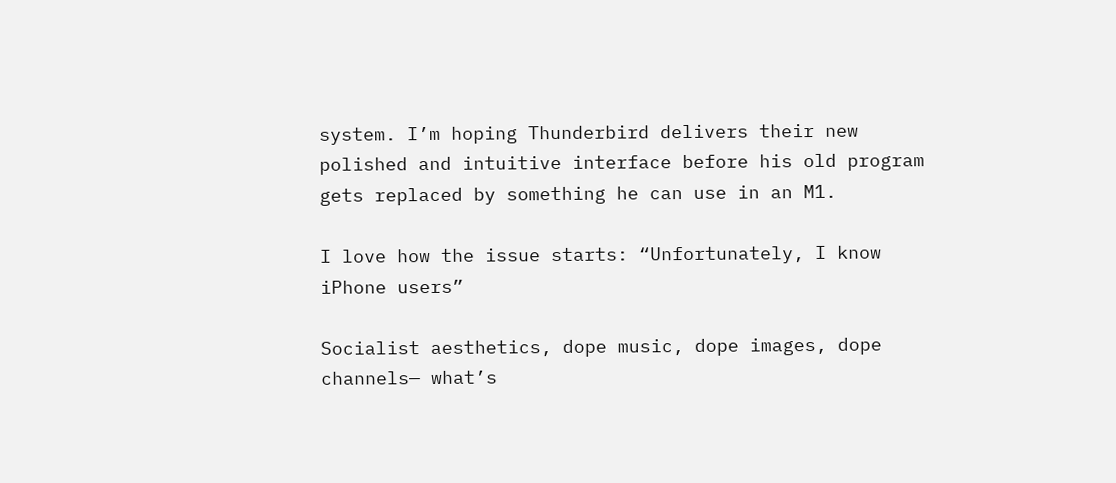system. I’m hoping Thunderbird delivers their new polished and intuitive interface before his old program gets replaced by something he can use in an M1.

I love how the issue starts: “Unfortunately, I know iPhone users”

Socialist aesthetics, dope music, dope images, dope channels— what’s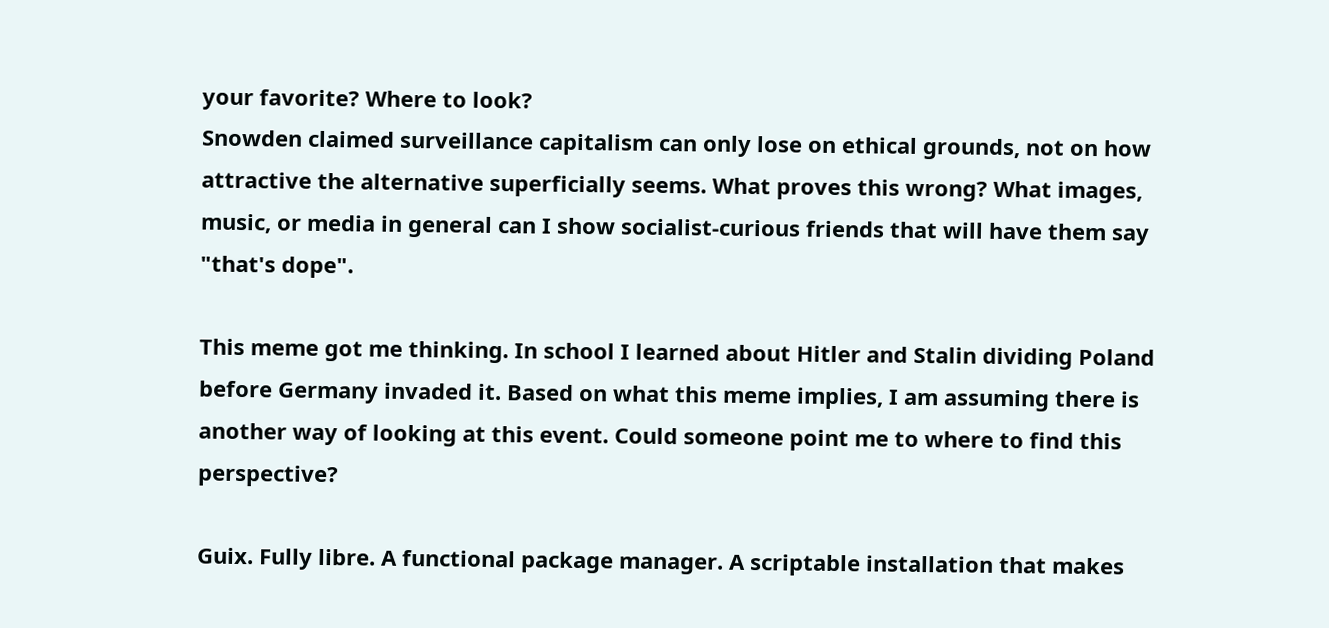your favorite? Where to look?
Snowden claimed surveillance capitalism can only lose on ethical grounds, not on how attractive the alternative superficially seems. What proves this wrong? What images, music, or media in general can I show socialist-curious friends that will have them say "that's dope".

This meme got me thinking. In school I learned about Hitler and Stalin dividing Poland before Germany invaded it. Based on what this meme implies, I am assuming there is another way of looking at this event. Could someone point me to where to find this perspective?

Guix. Fully libre. A functional package manager. A scriptable installation that makes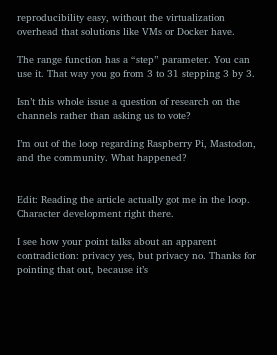reproducibility easy, without the virtualization overhead that solutions like VMs or Docker have.

The range function has a “step” parameter. You can use it. That way you go from 3 to 31 stepping 3 by 3.

Isn’t this whole issue a question of research on the channels rather than asking us to vote?

I’m out of the loop regarding Raspberry Pi, Mastodon, and the community. What happened?


Edit: Reading the article actually got me in the loop. Character development right there.

I see how your point talks about an apparent contradiction: privacy yes, but privacy no. Thanks for pointing that out, because it’s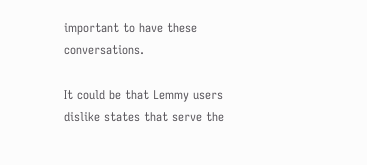important to have these conversations.

It could be that Lemmy users dislike states that serve the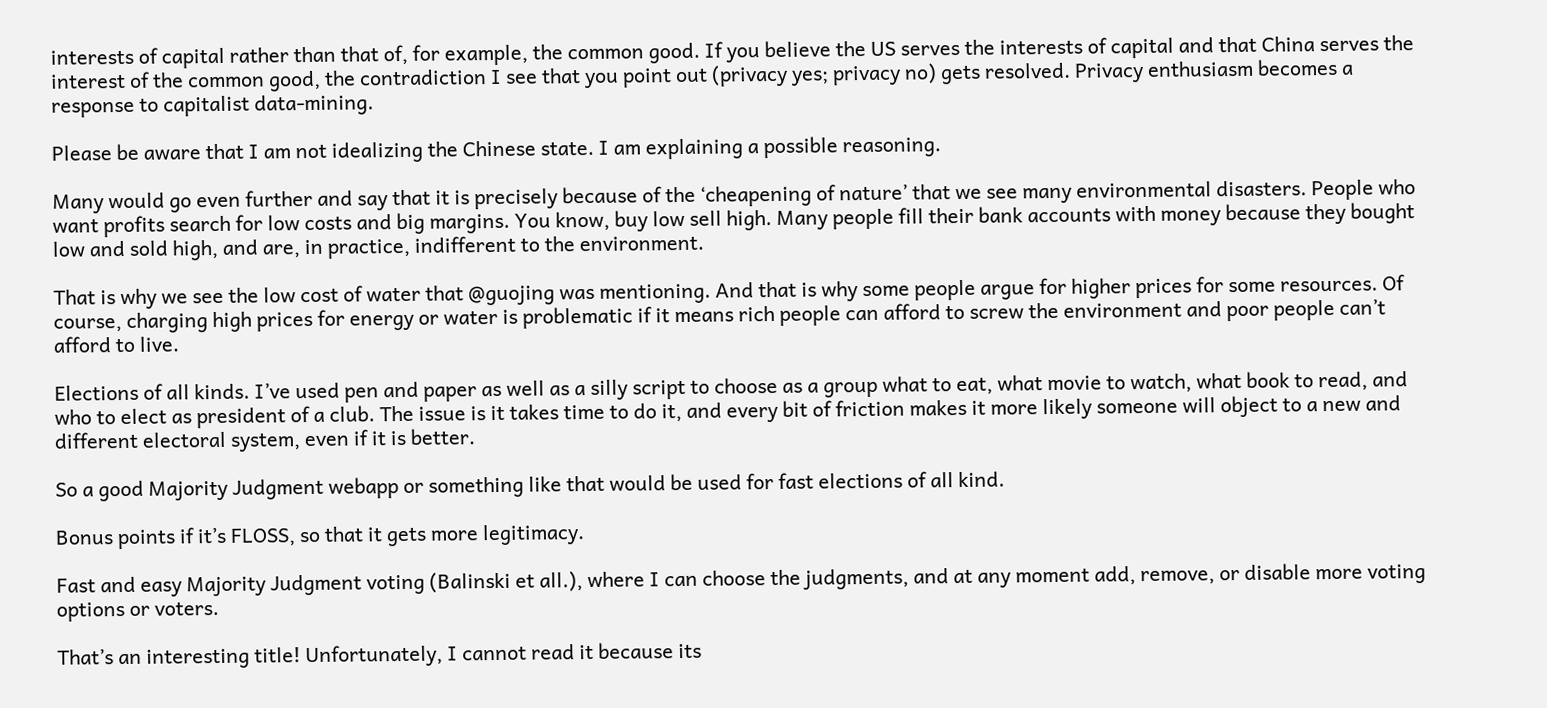interests of capital rather than that of, for example, the common good. If you believe the US serves the interests of capital and that China serves the interest of the common good, the contradiction I see that you point out (privacy yes; privacy no) gets resolved. Privacy enthusiasm becomes a response to capitalist data-mining.

Please be aware that I am not idealizing the Chinese state. I am explaining a possible reasoning.

Many would go even further and say that it is precisely because of the ‘cheapening of nature’ that we see many environmental disasters. People who want profits search for low costs and big margins. You know, buy low sell high. Many people fill their bank accounts with money because they bought low and sold high, and are, in practice, indifferent to the environment.

That is why we see the low cost of water that @guojing was mentioning. And that is why some people argue for higher prices for some resources. Of course, charging high prices for energy or water is problematic if it means rich people can afford to screw the environment and poor people can’t afford to live.

Elections of all kinds. I’ve used pen and paper as well as a silly script to choose as a group what to eat, what movie to watch, what book to read, and who to elect as president of a club. The issue is it takes time to do it, and every bit of friction makes it more likely someone will object to a new and different electoral system, even if it is better.

So a good Majority Judgment webapp or something like that would be used for fast elections of all kind.

Bonus points if it’s FLOSS, so that it gets more legitimacy.

Fast and easy Majority Judgment voting (Balinski et all.), where I can choose the judgments, and at any moment add, remove, or disable more voting options or voters.

That’s an interesting title! Unfortunately, I cannot read it because its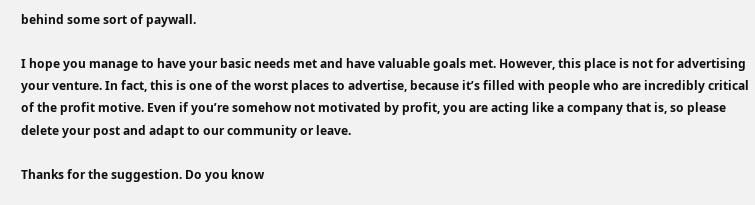behind some sort of paywall.

I hope you manage to have your basic needs met and have valuable goals met. However, this place is not for advertising your venture. In fact, this is one of the worst places to advertise, because it’s filled with people who are incredibly critical of the profit motive. Even if you’re somehow not motivated by profit, you are acting like a company that is, so please delete your post and adapt to our community or leave.

Thanks for the suggestion. Do you know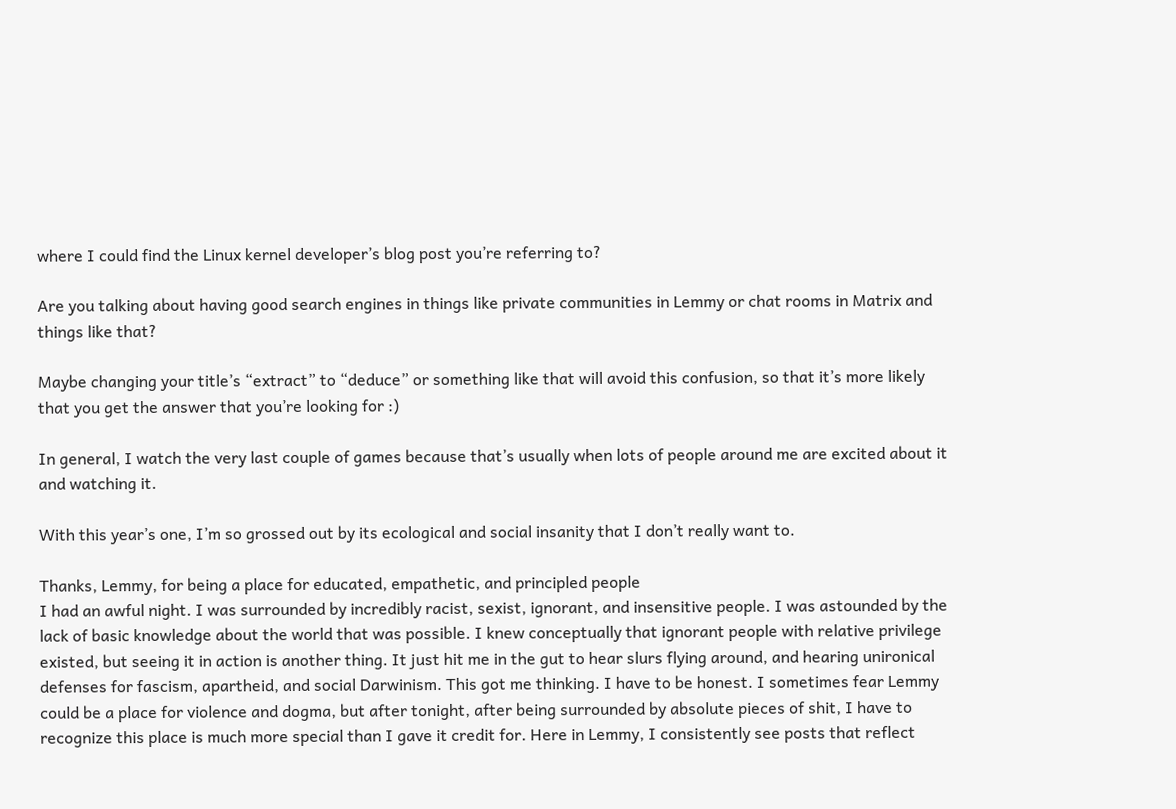where I could find the Linux kernel developer’s blog post you’re referring to?

Are you talking about having good search engines in things like private communities in Lemmy or chat rooms in Matrix and things like that?

Maybe changing your title’s “extract” to “deduce” or something like that will avoid this confusion, so that it’s more likely that you get the answer that you’re looking for :)

In general, I watch the very last couple of games because that’s usually when lots of people around me are excited about it and watching it.

With this year’s one, I’m so grossed out by its ecological and social insanity that I don’t really want to.

Thanks, Lemmy, for being a place for educated, empathetic, and principled people
I had an awful night. I was surrounded by incredibly racist, sexist, ignorant, and insensitive people. I was astounded by the lack of basic knowledge about the world that was possible. I knew conceptually that ignorant people with relative privilege existed, but seeing it in action is another thing. It just hit me in the gut to hear slurs flying around, and hearing unironical defenses for fascism, apartheid, and social Darwinism. This got me thinking. I have to be honest. I sometimes fear Lemmy could be a place for violence and dogma, but after tonight, after being surrounded by absolute pieces of shit, I have to recognize this place is much more special than I gave it credit for. Here in Lemmy, I consistently see posts that reflect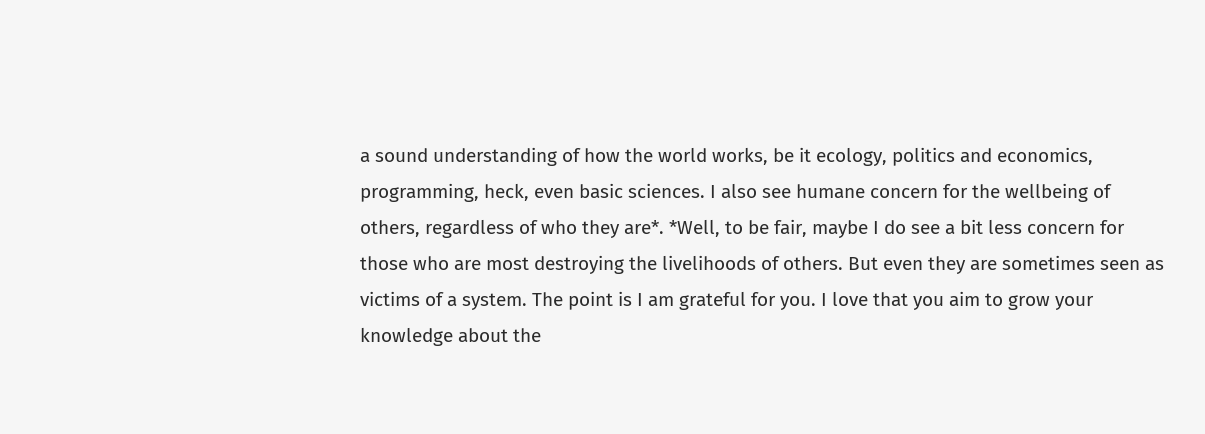a sound understanding of how the world works, be it ecology, politics and economics, programming, heck, even basic sciences. I also see humane concern for the wellbeing of others, regardless of who they are*. *Well, to be fair, maybe I do see a bit less concern for those who are most destroying the livelihoods of others. But even they are sometimes seen as victims of a system. The point is I am grateful for you. I love that you aim to grow your knowledge about the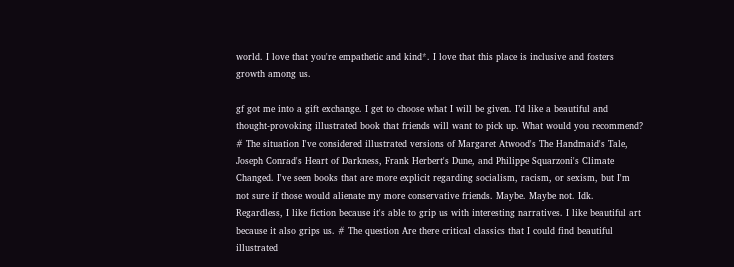world. I love that you're empathetic and kind*. I love that this place is inclusive and fosters growth among us.

gf got me into a gift exchange. I get to choose what I will be given. I’d like a beautiful and thought-provoking illustrated book that friends will want to pick up. What would you recommend?
# The situation I've considered illustrated versions of Margaret Atwood's The Handmaid's Tale, Joseph Conrad's Heart of Darkness, Frank Herbert's Dune, and Philippe Squarzoni's Climate Changed. I've seen books that are more explicit regarding socialism, racism, or sexism, but I'm not sure if those would alienate my more conservative friends. Maybe. Maybe not. Idk. Regardless, I like fiction because it's able to grip us with interesting narratives. I like beautiful art because it also grips us. # The question Are there critical classics that I could find beautiful illustrated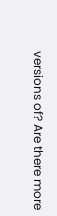versions of? Are there more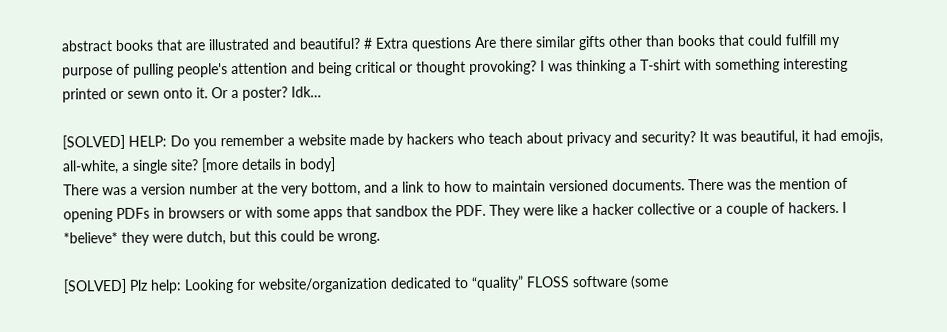abstract books that are illustrated and beautiful? # Extra questions Are there similar gifts other than books that could fulfill my purpose of pulling people's attention and being critical or thought provoking? I was thinking a T-shirt with something interesting printed or sewn onto it. Or a poster? Idk…

[SOLVED] HELP: Do you remember a website made by hackers who teach about privacy and security? It was beautiful, it had emojis, all-white, a single site? [more details in body]
There was a version number at the very bottom, and a link to how to maintain versioned documents. There was the mention of opening PDFs in browsers or with some apps that sandbox the PDF. They were like a hacker collective or a couple of hackers. I *believe* they were dutch, but this could be wrong.

[SOLVED] Plz help: Looking for website/organization dedicated to “quality” FLOSS software (some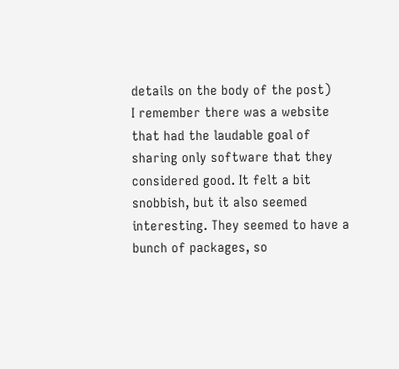details on the body of the post)
I remember there was a website that had the laudable goal of sharing only software that they considered good. It felt a bit snobbish, but it also seemed interesting. They seemed to have a bunch of packages, so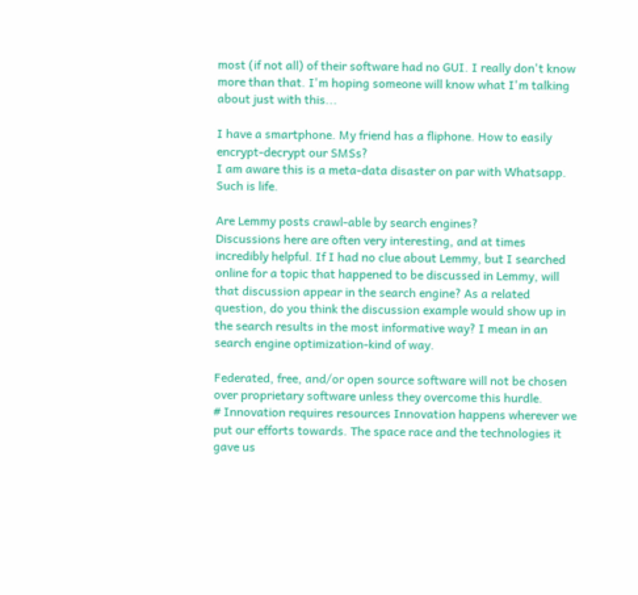most (if not all) of their software had no GUI. I really don't know more than that. I'm hoping someone will know what I'm talking about just with this...

I have a smartphone. My friend has a fliphone. How to easily encrypt-decrypt our SMSs?
I am aware this is a meta-data disaster on par with Whatsapp. Such is life.

Are Lemmy posts crawl-able by search engines?
Discussions here are often very interesting, and at times incredibly helpful. If I had no clue about Lemmy, but I searched online for a topic that happened to be discussed in Lemmy, will that discussion appear in the search engine? As a related question, do you think the discussion example would show up in the search results in the most informative way? I mean in an search engine optimization-kind of way.

Federated, free, and/or open source software will not be chosen over proprietary software unless they overcome this hurdle.
# Innovation requires resources Innovation happens wherever we put our efforts towards. The space race and the technologies it gave us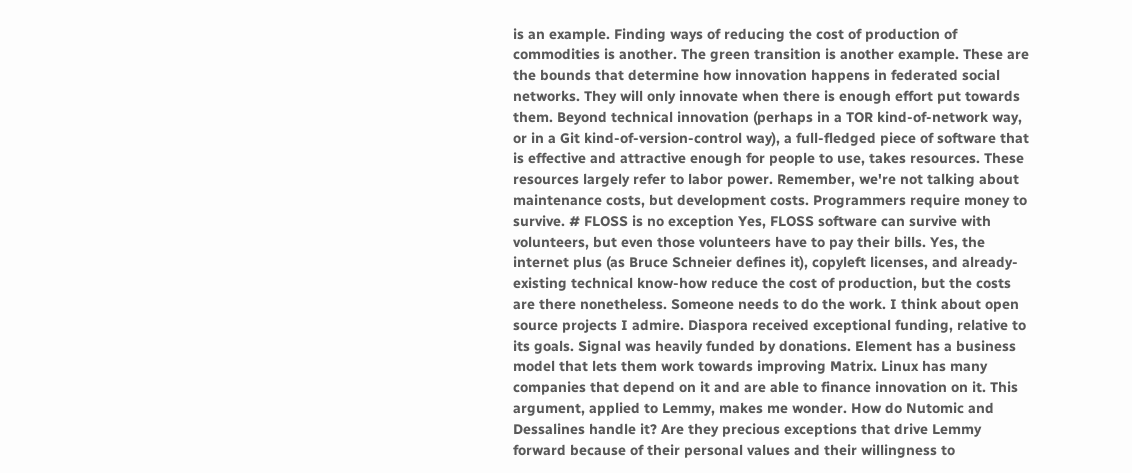is an example. Finding ways of reducing the cost of production of commodities is another. The green transition is another example. These are the bounds that determine how innovation happens in federated social networks. They will only innovate when there is enough effort put towards them. Beyond technical innovation (perhaps in a TOR kind-of-network way, or in a Git kind-of-version-control way), a full-fledged piece of software that is effective and attractive enough for people to use, takes resources. These resources largely refer to labor power. Remember, we're not talking about maintenance costs, but development costs. Programmers require money to survive. # FLOSS is no exception Yes, FLOSS software can survive with volunteers, but even those volunteers have to pay their bills. Yes, the internet plus (as Bruce Schneier defines it), copyleft licenses, and already-existing technical know-how reduce the cost of production, but the costs are there nonetheless. Someone needs to do the work. I think about open source projects I admire. Diaspora received exceptional funding, relative to its goals. Signal was heavily funded by donations. Element has a business model that lets them work towards improving Matrix. Linux has many companies that depend on it and are able to finance innovation on it. This argument, applied to Lemmy, makes me wonder. How do Nutomic and Dessalines handle it? Are they precious exceptions that drive Lemmy forward because of their personal values and their willingness to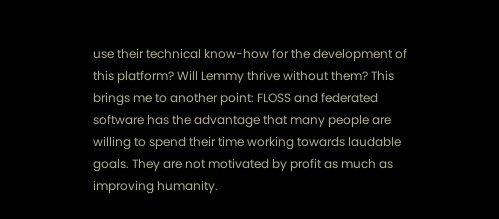use their technical know-how for the development of this platform? Will Lemmy thrive without them? This brings me to another point: FLOSS and federated software has the advantage that many people are willing to spend their time working towards laudable goals. They are not motivated by profit as much as improving humanity.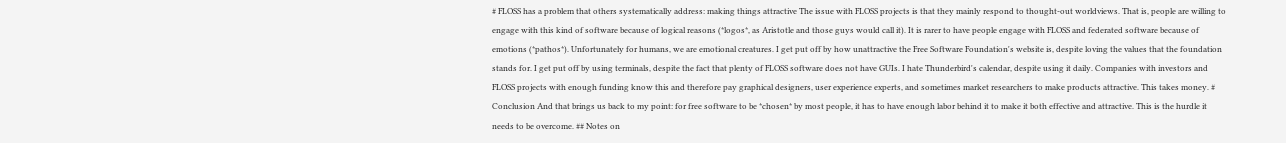# FLOSS has a problem that others systematically address: making things attractive The issue with FLOSS projects is that they mainly respond to thought-out worldviews. That is, people are willing to engage with this kind of software because of logical reasons (*logos*, as Aristotle and those guys would call it). It is rarer to have people engage with FLOSS and federated software because of emotions (*pathos*). Unfortunately for humans, we are emotional creatures. I get put off by how unattractive the Free Software Foundation's website is, despite loving the values that the foundation stands for. I get put off by using terminals, despite the fact that plenty of FLOSS software does not have GUIs. I hate Thunderbird's calendar, despite using it daily. Companies with investors and FLOSS projects with enough funding know this and therefore pay graphical designers, user experience experts, and sometimes market researchers to make products attractive. This takes money. # Conclusion And that brings us back to my point: for free software to be *chosen* by most people, it has to have enough labor behind it to make it both effective and attractive. This is the hurdle it needs to be overcome. ## Notes on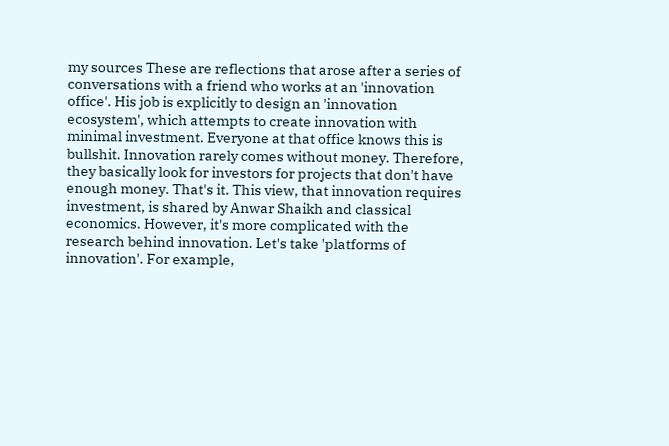my sources These are reflections that arose after a series of conversations with a friend who works at an 'innovation office'. His job is explicitly to design an 'innovation ecosystem', which attempts to create innovation with minimal investment. Everyone at that office knows this is bullshit. Innovation rarely comes without money. Therefore, they basically look for investors for projects that don't have enough money. That's it. This view, that innovation requires investment, is shared by Anwar Shaikh and classical economics. However, it's more complicated with the research behind innovation. Let's take 'platforms of innovation'. For example,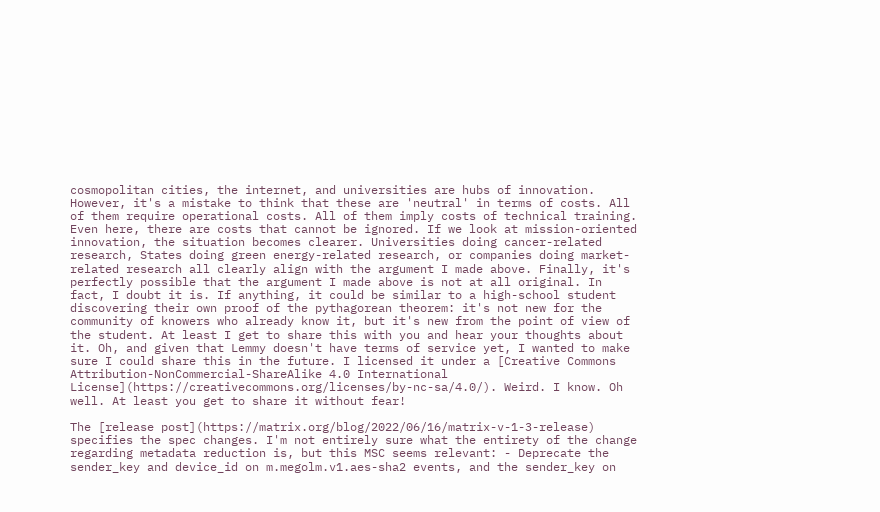cosmopolitan cities, the internet, and universities are hubs of innovation. However, it's a mistake to think that these are 'neutral' in terms of costs. All of them require operational costs. All of them imply costs of technical training. Even here, there are costs that cannot be ignored. If we look at mission-oriented innovation, the situation becomes clearer. Universities doing cancer-related research, States doing green energy-related research, or companies doing market-related research all clearly align with the argument I made above. Finally, it's perfectly possible that the argument I made above is not at all original. In fact, I doubt it is. If anything, it could be similar to a high-school student discovering their own proof of the pythagorean theorem: it's not new for the community of knowers who already know it, but it's new from the point of view of the student. At least I get to share this with you and hear your thoughts about it. Oh, and given that Lemmy doesn't have terms of service yet, I wanted to make sure I could share this in the future. I licensed it under a [Creative Commons Attribution-NonCommercial-ShareAlike 4.0 International License](https://creativecommons.org/licenses/by-nc-sa/4.0/). Weird. I know. Oh well. At least you get to share it without fear!

The [release post](https://matrix.org/blog/2022/06/16/matrix-v-1-3-release) specifies the spec changes. I'm not entirely sure what the entirety of the change regarding metadata reduction is, but this MSC seems relevant: - Deprecate the sender_key and device_id on m.megolm.v1.aes-sha2 events, and the sender_key on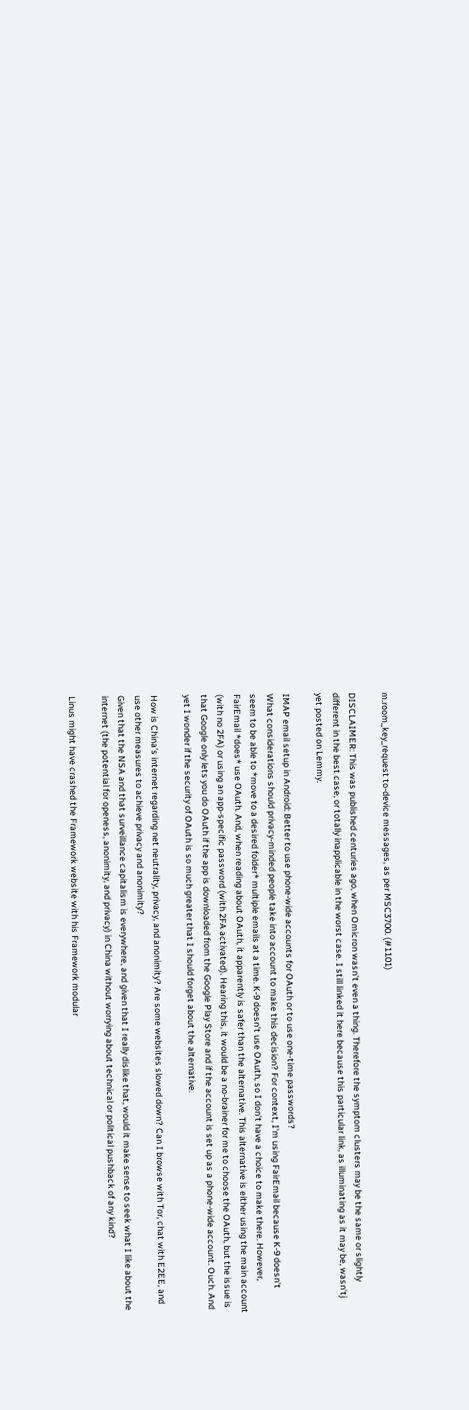m.room_key_request to-device messages, as per MSC3700. (#1101)

DISCLAIMER: This was published centuries ago, when Omicron wasn't even a thing. Therefore the symptom clusters may be the same or slightly different in the best case, or totally inapplicable in the worst case. I still linked it here because this particular link, as illuminating as it may be, wasn'tj yet posted on Lemmy.

IMAP email setup in Android: Better to use phone-wide accounts for OAuth or to use one-time passwords?
What considerations should privacy-minded people take into account to make this decision? For context, I'm using FairEmail because K-9 doesn't seem to be able to *move to a desired folder* multiple emails at a time. K-9 doesn't use OAuth, so I don't have a choice to make there. However, FairEmail *does* use OAuth. And, when reading about OAuth, it apparently is safer than the alternative. This alternative is either using the main account (with no 2FA) or using an app-specific password (with 2FA activated). Hearing this, it would be a no-brainer for me to choose the OAuth, but the issue is that Google only lets you do OAuth if the app is downloaded from the Google Play Store and if the account is set up as a phone-wide account. Ouch. And yet I wonder if the security of OAuth is so much greater that I should forget about the alternative.

How is China’s internet regarding net neutrality, privacy, and anonimity? Are some websites slowed down? Can I browse with Tor, chat with E2EE, and use other measures to achieve privacy and anonimity?
Given that the NSA and that surveillance capitalism is everywhere, and given that I really dislike that, would it make sense to seek what I like about the internet (the potential for openess, anonimity, and privacy) in China without worrying about technical or political pushback of any kind?

Linus might have crashed the Framework website with his Framework modular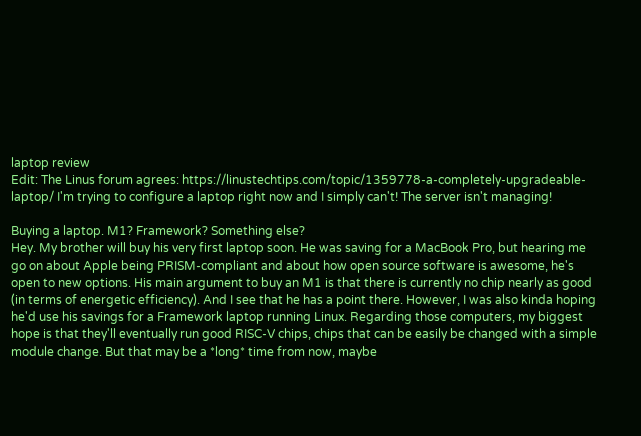laptop review
Edit: The Linus forum agrees: https://linustechtips.com/topic/1359778-a-completely-upgradeable-laptop/ I'm trying to configure a laptop right now and I simply can't! The server isn't managing!

Buying a laptop. M1? Framework? Something else?
Hey. My brother will buy his very first laptop soon. He was saving for a MacBook Pro, but hearing me go on about Apple being PRISM-compliant and about how open source software is awesome, he's open to new options. His main argument to buy an M1 is that there is currently no chip nearly as good (in terms of energetic efficiency). And I see that he has a point there. However, I was also kinda hoping he'd use his savings for a Framework laptop running Linux. Regarding those computers, my biggest hope is that they'll eventually run good RISC-V chips, chips that can be easily be changed with a simple module change. But that may be a *long* time from now, maybe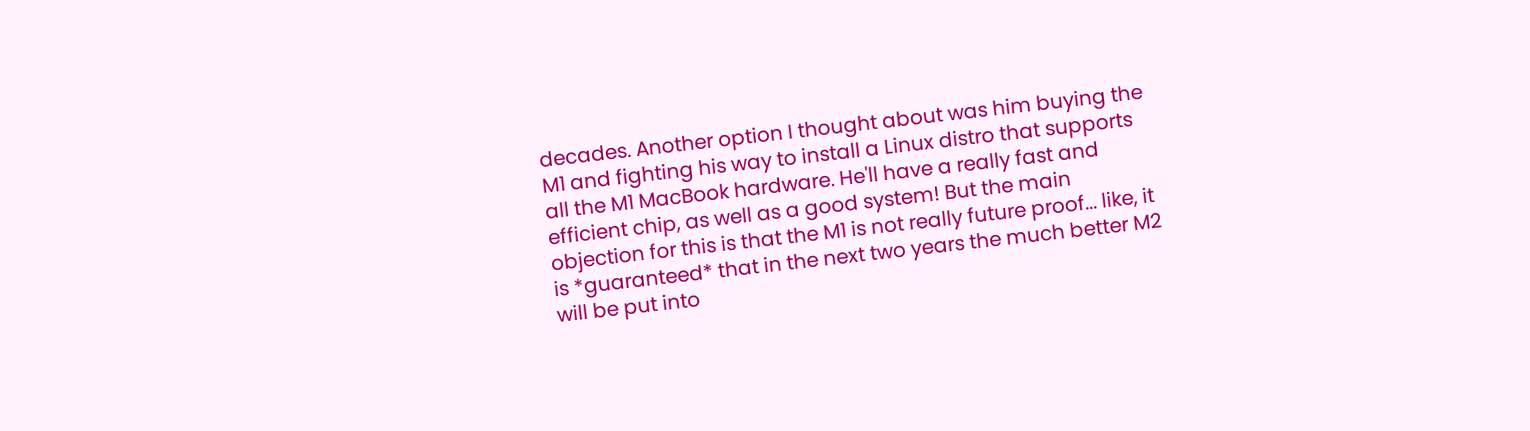decades. Another option I thought about was him buying the M1 and fighting his way to install a Linux distro that supports all the M1 MacBook hardware. He'll have a really fast and efficient chip, as well as a good system! But the main objection for this is that the M1 is not really future proof... like, it is *guaranteed* that in the next two years the much better M2 will be put into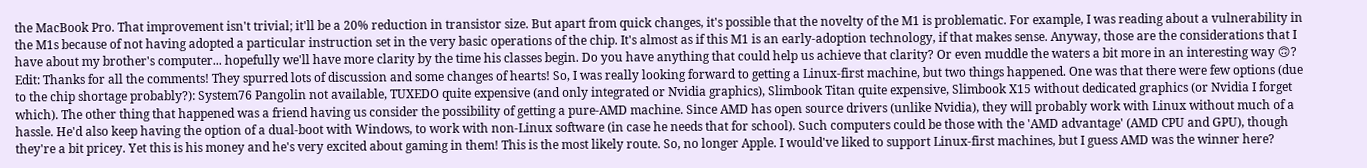the MacBook Pro. That improvement isn't trivial; it'll be a 20% reduction in transistor size. But apart from quick changes, it's possible that the novelty of the M1 is problematic. For example, I was reading about a vulnerability in the M1s because of not having adopted a particular instruction set in the very basic operations of the chip. It's almost as if this M1 is an early-adoption technology, if that makes sense. Anyway, those are the considerations that I have about my brother's computer... hopefully we'll have more clarity by the time his classes begin. Do you have anything that could help us achieve that clarity? Or even muddle the waters a bit more in an interesting way 🙃? Edit: Thanks for all the comments! They spurred lots of discussion and some changes of hearts! So, I was really looking forward to getting a Linux-first machine, but two things happened. One was that there were few options (due to the chip shortage probably?): System76 Pangolin not available, TUXEDO quite expensive (and only integrated or Nvidia graphics), Slimbook Titan quite expensive, Slimbook X15 without dedicated graphics (or Nvidia I forget which). The other thing that happened was a friend having us consider the possibility of getting a pure-AMD machine. Since AMD has open source drivers (unlike Nvidia), they will probably work with Linux without much of a hassle. He'd also keep having the option of a dual-boot with Windows, to work with non-Linux software (in case he needs that for school). Such computers could be those with the 'AMD advantage' (AMD CPU and GPU), though they're a bit pricey. Yet this is his money and he's very excited about gaming in them! This is the most likely route. So, no longer Apple. I would've liked to support Linux-first machines, but I guess AMD was the winner here?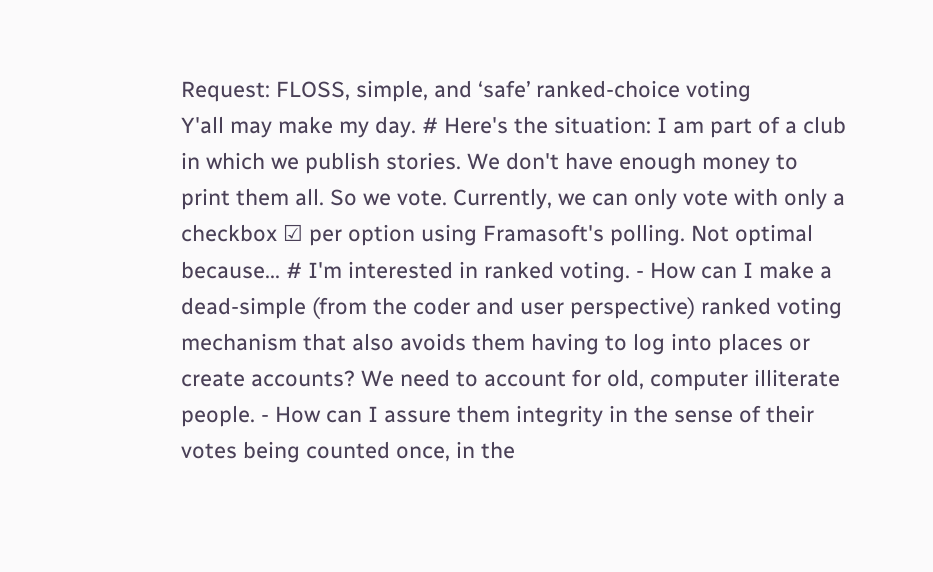Request: FLOSS, simple, and ‘safe’ ranked-choice voting
Y'all may make my day. # Here's the situation: I am part of a club in which we publish stories. We don't have enough money to print them all. So we vote. Currently, we can only vote with only a checkbox ☑ per option using Framasoft's polling. Not optimal because... # I'm interested in ranked voting. - How can I make a dead-simple (from the coder and user perspective) ranked voting mechanism that also avoids them having to log into places or create accounts? We need to account for old, computer illiterate people. - How can I assure them integrity in the sense of their votes being counted once, in the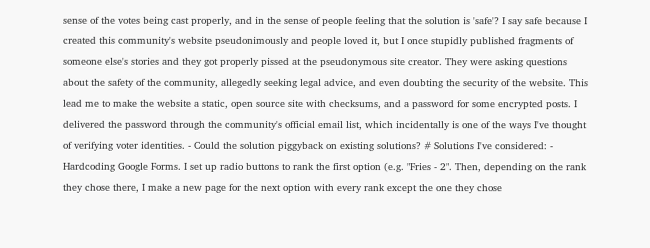sense of the votes being cast properly, and in the sense of people feeling that the solution is 'safe'? I say safe because I created this community's website pseudonimously and people loved it, but I once stupidly published fragments of someone else's stories and they got properly pissed at the pseudonymous site creator. They were asking questions about the safety of the community, allegedly seeking legal advice, and even doubting the security of the website. This lead me to make the website a static, open source site with checksums, and a password for some encrypted posts. I delivered the password through the community's official email list, which incidentally is one of the ways I've thought of verifying voter identities. - Could the solution piggyback on existing solutions? # Solutions I've considered: - Hardcoding Google Forms. I set up radio buttons to rank the first option (e.g. "Fries - 2". Then, depending on the rank they chose there, I make a new page for the next option with every rank except the one they chose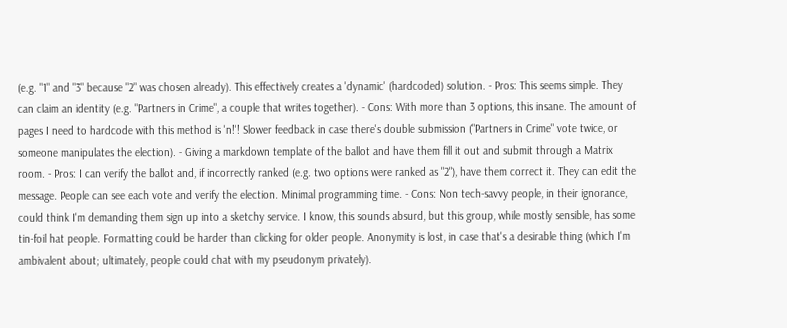(e.g. "1" and "3" because "2" was chosen already). This effectively creates a 'dynamic' (hardcoded) solution. - Pros: This seems simple. They can claim an identity (e.g. "Partners in Crime", a couple that writes together). - Cons: With more than 3 options, this insane. The amount of pages I need to hardcode with this method is 'n!'! Slower feedback in case there's double submission ("Partners in Crime" vote twice, or someone manipulates the election). - Giving a markdown template of the ballot and have them fill it out and submit through a Matrix room. - Pros: I can verify the ballot and, if incorrectly ranked (e.g. two options were ranked as "2"), have them correct it. They can edit the message. People can see each vote and verify the election. Minimal programming time. - Cons: Non tech-savvy people, in their ignorance, could think I'm demanding them sign up into a sketchy service. I know, this sounds absurd, but this group, while mostly sensible, has some tin-foil hat people. Formatting could be harder than clicking for older people. Anonymity is lost, in case that's a desirable thing (which I'm ambivalent about; ultimately, people could chat with my pseudonym privately).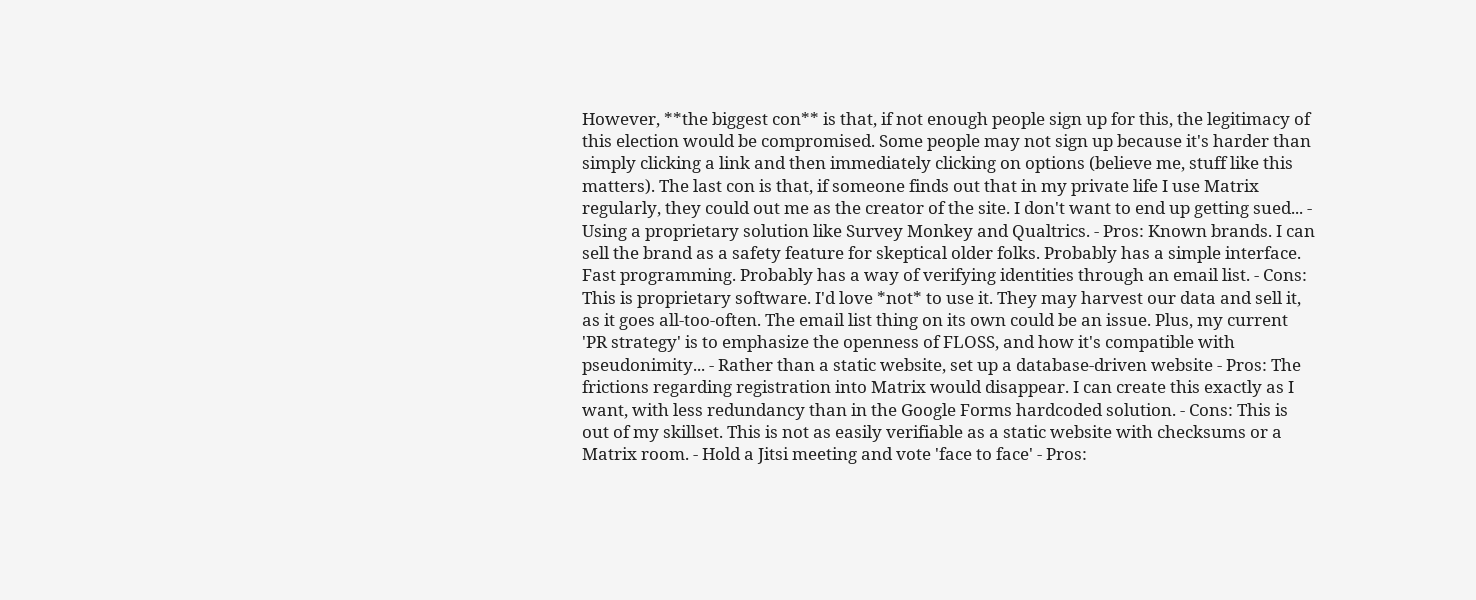However, **the biggest con** is that, if not enough people sign up for this, the legitimacy of this election would be compromised. Some people may not sign up because it's harder than simply clicking a link and then immediately clicking on options (believe me, stuff like this matters). The last con is that, if someone finds out that in my private life I use Matrix regularly, they could out me as the creator of the site. I don't want to end up getting sued... - Using a proprietary solution like Survey Monkey and Qualtrics. - Pros: Known brands. I can sell the brand as a safety feature for skeptical older folks. Probably has a simple interface. Fast programming. Probably has a way of verifying identities through an email list. - Cons: This is proprietary software. I'd love *not* to use it. They may harvest our data and sell it, as it goes all-too-often. The email list thing on its own could be an issue. Plus, my current 'PR strategy' is to emphasize the openness of FLOSS, and how it's compatible with pseudonimity... - Rather than a static website, set up a database-driven website - Pros: The frictions regarding registration into Matrix would disappear. I can create this exactly as I want, with less redundancy than in the Google Forms hardcoded solution. - Cons: This is out of my skillset. This is not as easily verifiable as a static website with checksums or a Matrix room. - Hold a Jitsi meeting and vote 'face to face' - Pros: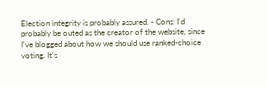Election integrity is probably assured. - Cons: I'd probably be outed as the creator of the website, since I've blogged about how we should use ranked-choice voting. It's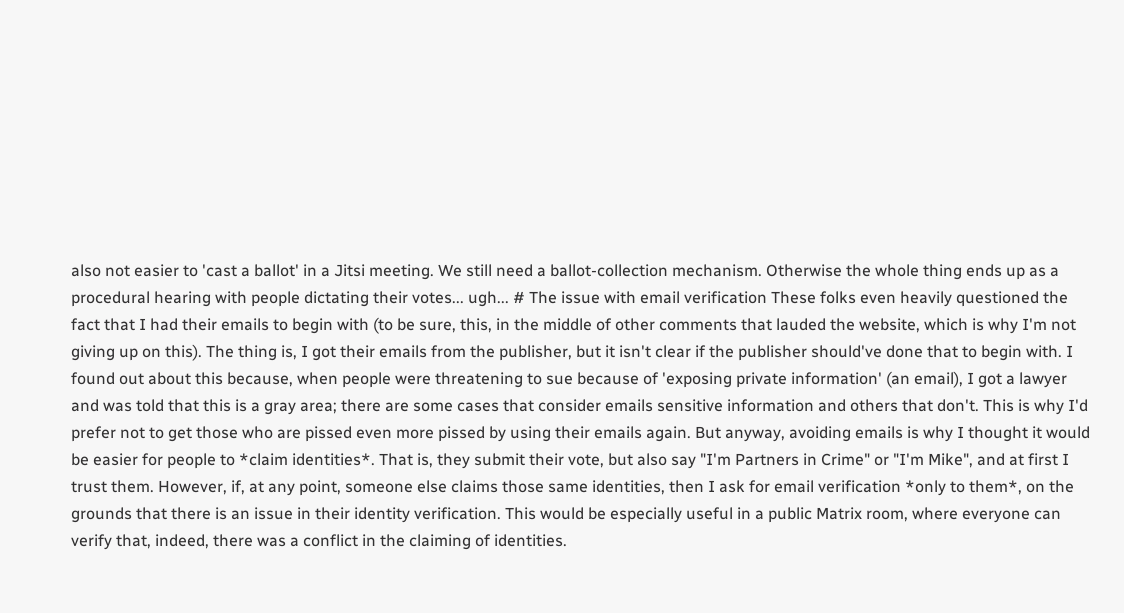also not easier to 'cast a ballot' in a Jitsi meeting. We still need a ballot-collection mechanism. Otherwise the whole thing ends up as a procedural hearing with people dictating their votes... ugh... # The issue with email verification These folks even heavily questioned the fact that I had their emails to begin with (to be sure, this, in the middle of other comments that lauded the website, which is why I'm not giving up on this). The thing is, I got their emails from the publisher, but it isn't clear if the publisher should've done that to begin with. I found out about this because, when people were threatening to sue because of 'exposing private information' (an email), I got a lawyer and was told that this is a gray area; there are some cases that consider emails sensitive information and others that don't. This is why I'd prefer not to get those who are pissed even more pissed by using their emails again. But anyway, avoiding emails is why I thought it would be easier for people to *claim identities*. That is, they submit their vote, but also say "I'm Partners in Crime" or "I'm Mike", and at first I trust them. However, if, at any point, someone else claims those same identities, then I ask for email verification *only to them*, on the grounds that there is an issue in their identity verification. This would be especially useful in a public Matrix room, where everyone can verify that, indeed, there was a conflict in the claiming of identities.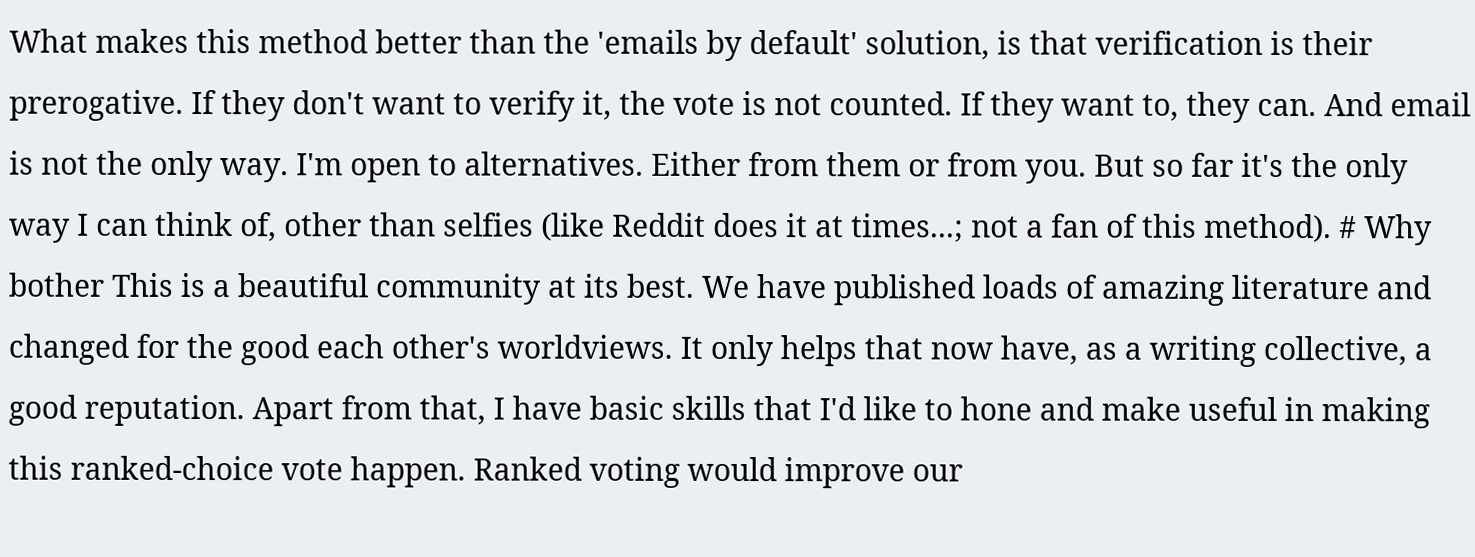What makes this method better than the 'emails by default' solution, is that verification is their prerogative. If they don't want to verify it, the vote is not counted. If they want to, they can. And email is not the only way. I'm open to alternatives. Either from them or from you. But so far it's the only way I can think of, other than selfies (like Reddit does it at times...; not a fan of this method). # Why bother This is a beautiful community at its best. We have published loads of amazing literature and changed for the good each other's worldviews. It only helps that now have, as a writing collective, a good reputation. Apart from that, I have basic skills that I'd like to hone and make useful in making this ranked-choice vote happen. Ranked voting would improve our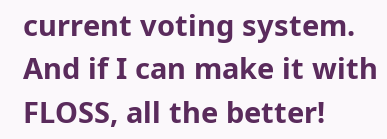current voting system. And if I can make it with FLOSS, all the better!